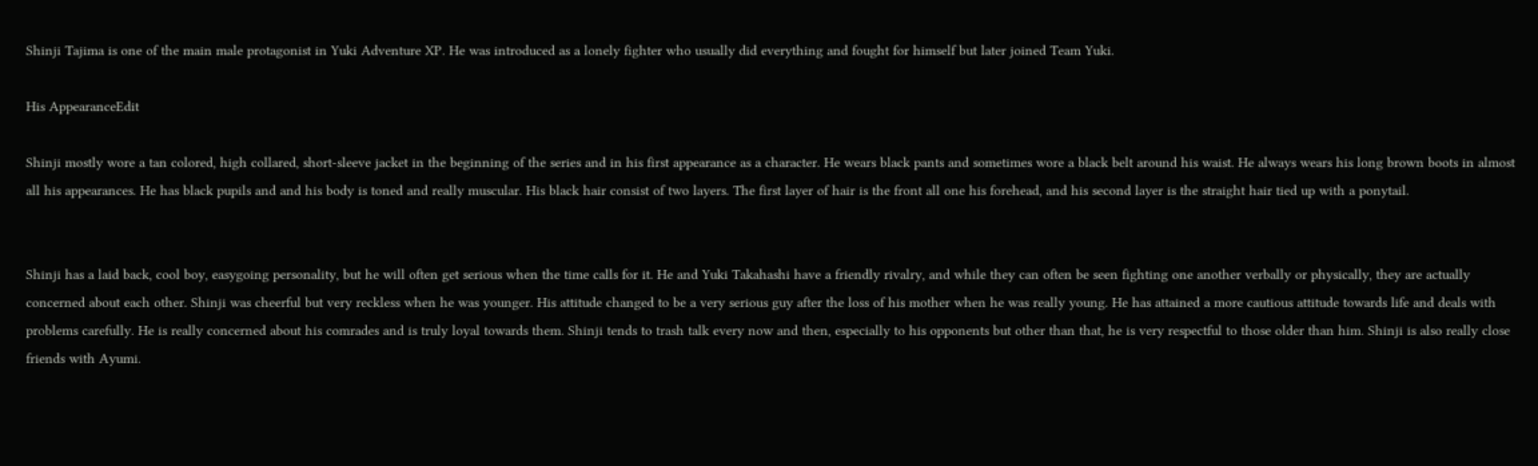Shinji Tajima is one of the main male protagonist in Yuki Adventure XP. He was introduced as a lonely fighter who usually did everything and fought for himself but later joined Team Yuki.

His AppearanceEdit

Shinji mostly wore a tan colored, high collared, short-sleeve jacket in the beginning of the series and in his first appearance as a character. He wears black pants and sometimes wore a black belt around his waist. He always wears his long brown boots in almost all his appearances. He has black pupils and and his body is toned and really muscular. His black hair consist of two layers. The first layer of hair is the front all one his forehead, and his second layer is the straight hair tied up with a ponytail.


Shinji has a laid back, cool boy, easygoing personality, but he will often get serious when the time calls for it. He and Yuki Takahashi have a friendly rivalry, and while they can often be seen fighting one another verbally or physically, they are actually concerned about each other. Shinji was cheerful but very reckless when he was younger. His attitude changed to be a very serious guy after the loss of his mother when he was really young. He has attained a more cautious attitude towards life and deals with problems carefully. He is really concerned about his comrades and is truly loyal towards them. Shinji tends to trash talk every now and then, especially to his opponents but other than that, he is very respectful to those older than him. Shinji is also really close friends with Ayumi.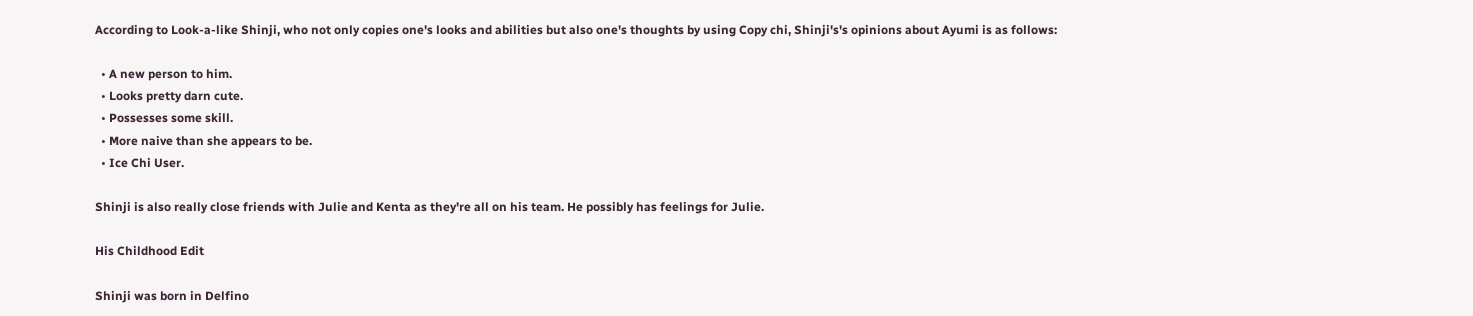According to Look-a-like Shinji, who not only copies one's looks and abilities but also one's thoughts by using Copy chi, Shinji's's opinions about Ayumi is as follows:

  • A new person to him.
  • Looks pretty darn cute.
  • Possesses some skill.
  • More naive than she appears to be.
  • Ice Chi User.

Shinji is also really close friends with Julie and Kenta as they're all on his team. He possibly has feelings for Julie.

His Childhood Edit

Shinji was born in Delfino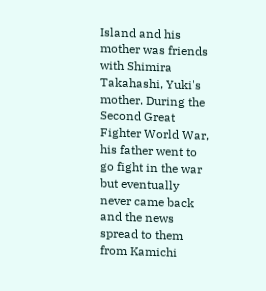Island and his mother was friends with Shimira Takahashi, Yuki's mother. During the Second Great Fighter World War, his father went to go fight in the war but eventually never came back and the news spread to them from Kamichi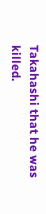Takahashi that he was killed.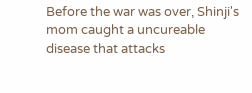Before the war was over, Shinji's mom caught a uncureable disease that attacks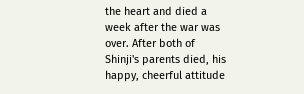the heart and died a week after the war was over. After both of Shinji's parents died, his happy, cheerful attitude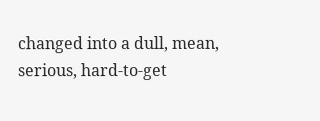changed into a dull, mean, serious, hard-to-get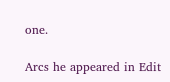one.

Arcs he appeared in Edit